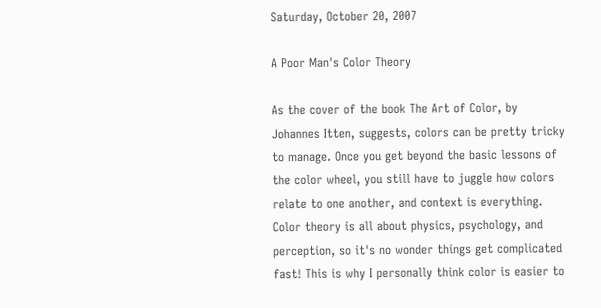Saturday, October 20, 2007

A Poor Man's Color Theory

As the cover of the book The Art of Color, by Johannes Itten, suggests, colors can be pretty tricky to manage. Once you get beyond the basic lessons of the color wheel, you still have to juggle how colors relate to one another, and context is everything. Color theory is all about physics, psychology, and perception, so it's no wonder things get complicated fast! This is why I personally think color is easier to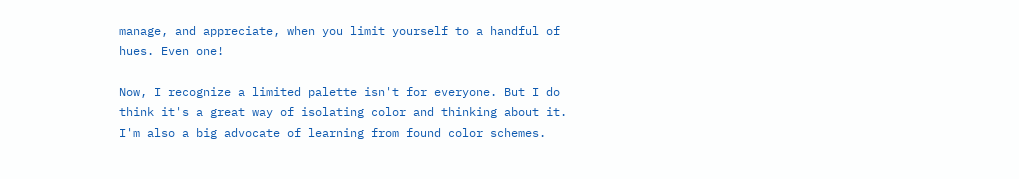manage, and appreciate, when you limit yourself to a handful of hues. Even one!

Now, I recognize a limited palette isn't for everyone. But I do think it's a great way of isolating color and thinking about it. I'm also a big advocate of learning from found color schemes.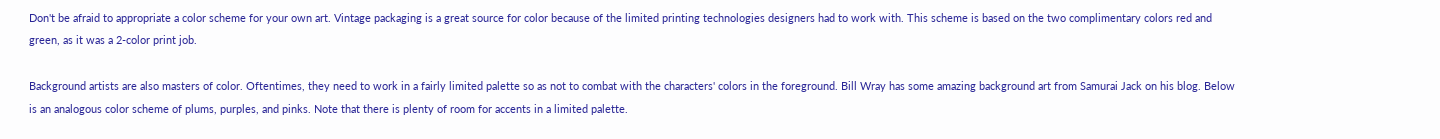Don't be afraid to appropriate a color scheme for your own art. Vintage packaging is a great source for color because of the limited printing technologies designers had to work with. This scheme is based on the two complimentary colors red and green, as it was a 2-color print job.

Background artists are also masters of color. Oftentimes, they need to work in a fairly limited palette so as not to combat with the characters' colors in the foreground. Bill Wray has some amazing background art from Samurai Jack on his blog. Below is an analogous color scheme of plums, purples, and pinks. Note that there is plenty of room for accents in a limited palette.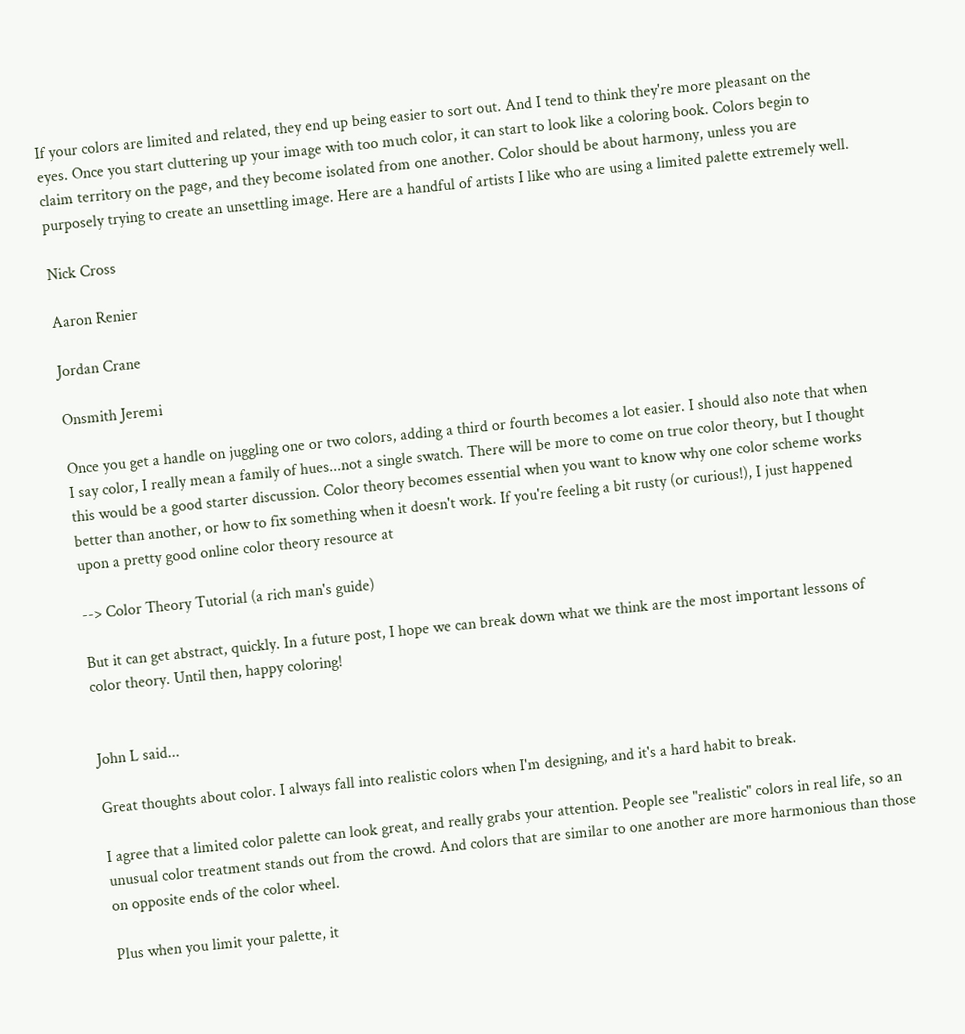If your colors are limited and related, they end up being easier to sort out. And I tend to think they're more pleasant on the eyes. Once you start cluttering up your image with too much color, it can start to look like a coloring book. Colors begin to claim territory on the page, and they become isolated from one another. Color should be about harmony, unless you are purposely trying to create an unsettling image. Here are a handful of artists I like who are using a limited palette extremely well.

Nick Cross

Aaron Renier

Jordan Crane

Onsmith Jeremi

Once you get a handle on juggling one or two colors, adding a third or fourth becomes a lot easier. I should also note that when I say color, I really mean a family of hues...not a single swatch. There will be more to come on true color theory, but I thought this would be a good starter discussion. Color theory becomes essential when you want to know why one color scheme works better than another, or how to fix something when it doesn't work. If you're feeling a bit rusty (or curious!), I just happened upon a pretty good online color theory resource at

--> Color Theory Tutorial (a rich man's guide)

But it can get abstract, quickly. In a future post, I hope we can break down what we think are the most important lessons of color theory. Until then, happy coloring!


John L said...

Great thoughts about color. I always fall into realistic colors when I'm designing, and it's a hard habit to break.

I agree that a limited color palette can look great, and really grabs your attention. People see "realistic" colors in real life, so an unusual color treatment stands out from the crowd. And colors that are similar to one another are more harmonious than those on opposite ends of the color wheel.

Plus when you limit your palette, it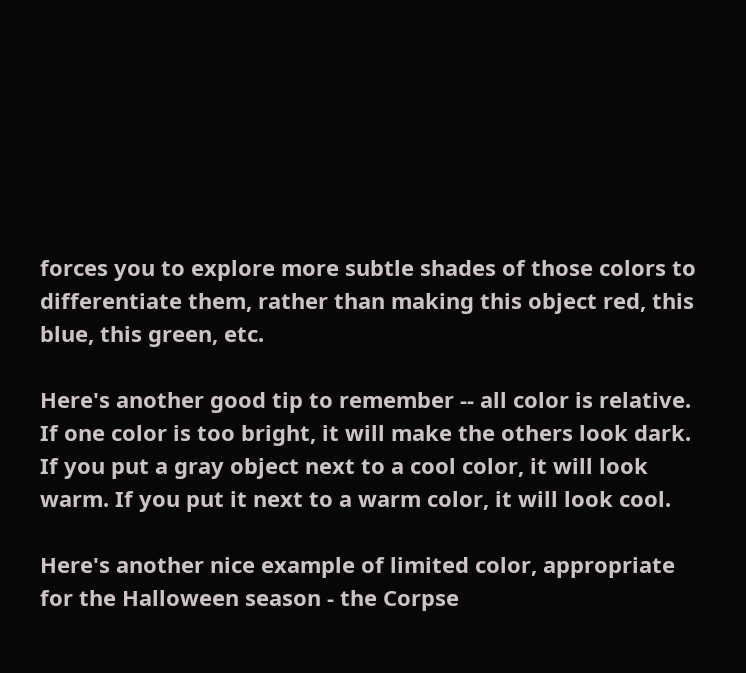forces you to explore more subtle shades of those colors to differentiate them, rather than making this object red, this blue, this green, etc.

Here's another good tip to remember -- all color is relative. If one color is too bright, it will make the others look dark. If you put a gray object next to a cool color, it will look warm. If you put it next to a warm color, it will look cool.

Here's another nice example of limited color, appropriate for the Halloween season - the Corpse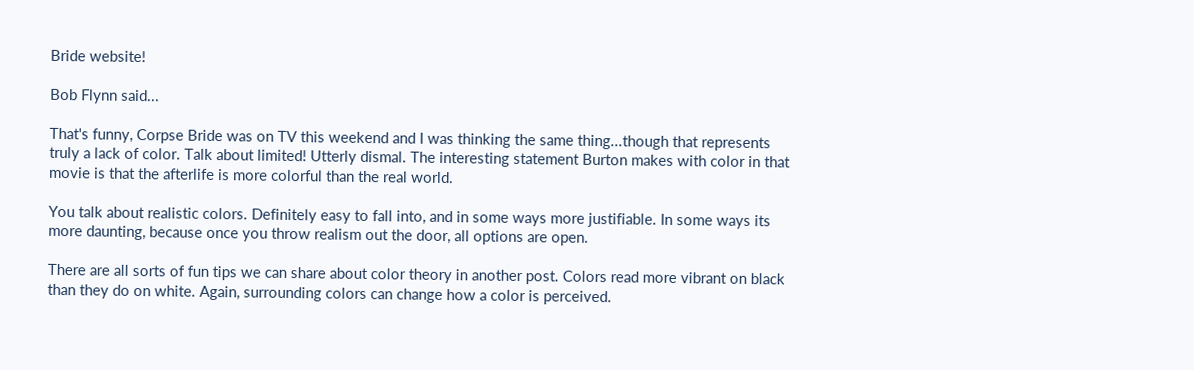Bride website!

Bob Flynn said...

That's funny, Corpse Bride was on TV this weekend and I was thinking the same thing...though that represents truly a lack of color. Talk about limited! Utterly dismal. The interesting statement Burton makes with color in that movie is that the afterlife is more colorful than the real world.

You talk about realistic colors. Definitely easy to fall into, and in some ways more justifiable. In some ways its more daunting, because once you throw realism out the door, all options are open.

There are all sorts of fun tips we can share about color theory in another post. Colors read more vibrant on black than they do on white. Again, surrounding colors can change how a color is perceived.